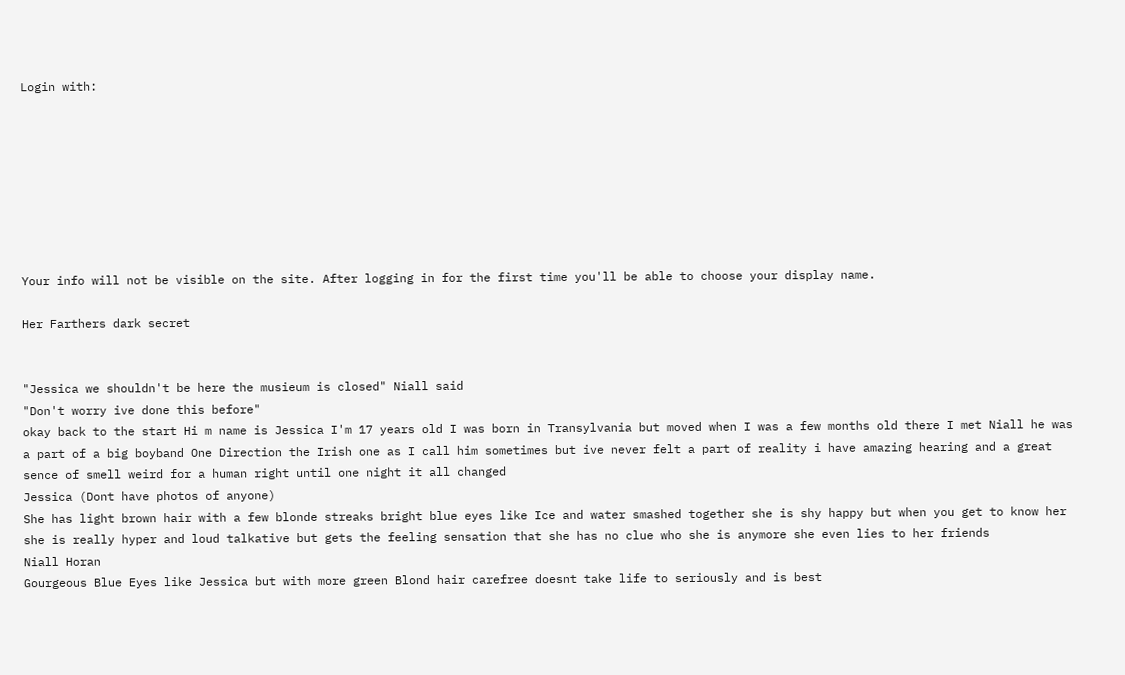Login with:








Your info will not be visible on the site. After logging in for the first time you'll be able to choose your display name.

Her Farthers dark secret


"Jessica we shouldn't be here the musieum is closed" Niall said
"Don't worry ive done this before"
okay back to the start Hi m name is Jessica I'm 17 years old I was born in Transylvania but moved when I was a few months old there I met Niall he was a part of a big boyband One Direction the Irish one as I call him sometimes but ive never felt a part of reality i have amazing hearing and a great sence of smell weird for a human right until one night it all changed
Jessica (Dont have photos of anyone)
She has light brown hair with a few blonde streaks bright blue eyes like Ice and water smashed together she is shy happy but when you get to know her she is really hyper and loud talkative but gets the feeling sensation that she has no clue who she is anymore she even lies to her friends
Niall Horan
Gourgeous Blue Eyes like Jessica but with more green Blond hair carefree doesnt take life to seriously and is best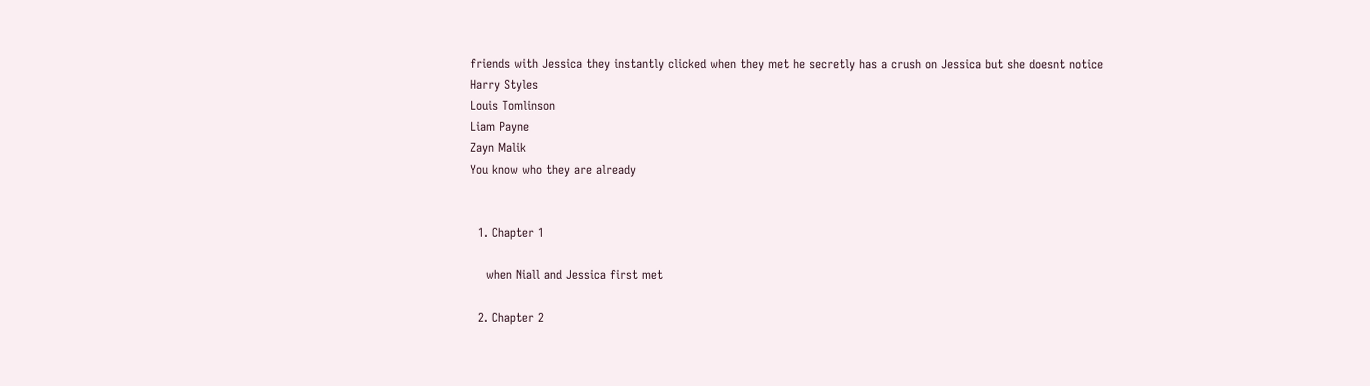friends with Jessica they instantly clicked when they met he secretly has a crush on Jessica but she doesnt notice
Harry Styles
Louis Tomlinson
Liam Payne
Zayn Malik
You know who they are already


  1. Chapter 1

    when Niall and Jessica first met

  2. Chapter 2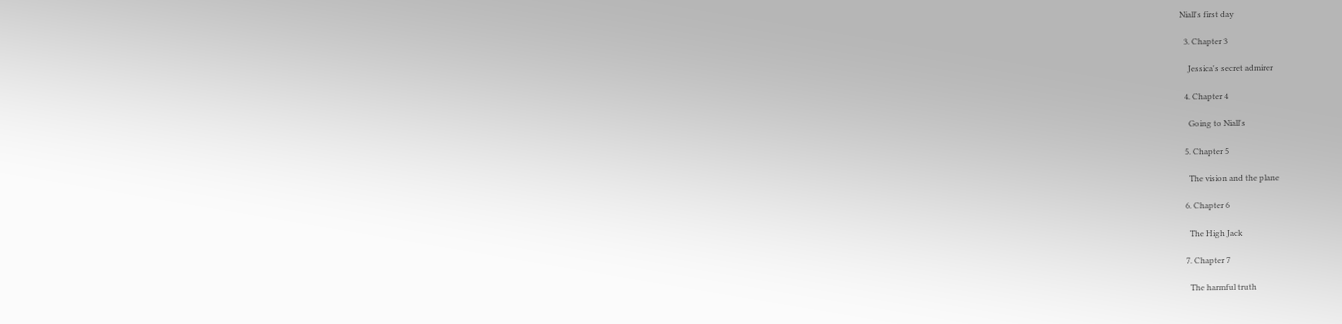Niall's first day

  3. Chapter 3

    Jessica's secret admirer

  4. Chapter 4

    Going to Niall's

  5. Chapter 5

    The vision and the plane

  6. Chapter 6

    The High Jack

  7. Chapter 7

    The harmful truth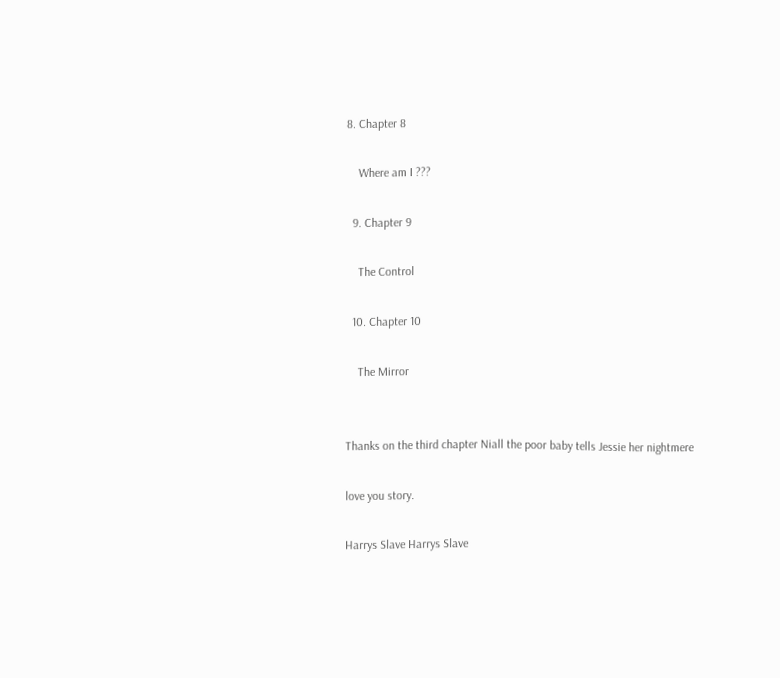8. Chapter 8

    Where am I ???

  9. Chapter 9

    The Control

  10. Chapter 10

    The Mirror


Thanks on the third chapter Niall the poor baby tells Jessie her nightmere

love you story.

Harrys Slave Harrys Slave